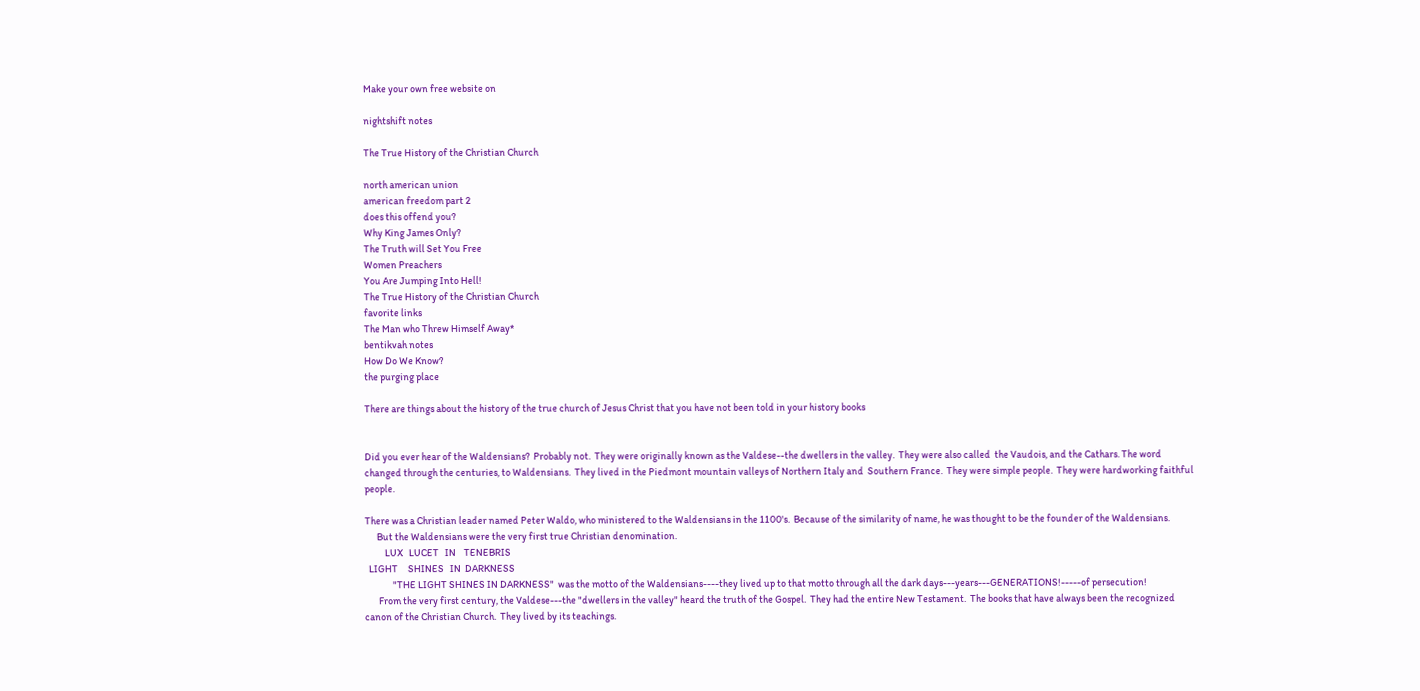Make your own free website on

nightshift notes

The True History of the Christian Church

north american union
american freedom part 2
does this offend you?
Why King James Only?
The Truth will Set You Free
Women Preachers
You Are Jumping Into Hell!
The True History of the Christian Church
favorite links
The Man who Threw Himself Away*
bentikvah notes
How Do We Know?
the purging place

There are things about the history of the true church of Jesus Christ that you have not been told in your history books


Did you ever hear of the Waldensians?  Probably not.  They were originally known as the Valdese--the dwellers in the valley.  They were also called  the Vaudois, and the Cathars. The word changed through the centuries, to Waldensians.  They lived in the Piedmont mountain valleys of Northern Italy and  Southern France.  They were simple people.  They were hardworking faithful people.

There was a Christian leader named Peter Waldo, who ministered to the Waldensians in the 1100's.  Because of the similarity of name, he was thought to be the founder of the Waldensians.
      But the Waldensians were the very first true Christian denomination.
          LUX   LUCET   IN    TENEBRIS
  LIGHT     SHINES   IN  DARKNESS
              "THE LIGHT SHINES IN DARKNESS"  was the motto of the Waldensians----they lived up to that motto through all the dark days---years---GENERATIONS!-----of persecution!
       From the very first century, the Valdese---the "dwellers in the valley" heard the truth of the Gospel.  They had the entire New Testament.  The books that have always been the recognized canon of the Christian Church.  They lived by its teachings.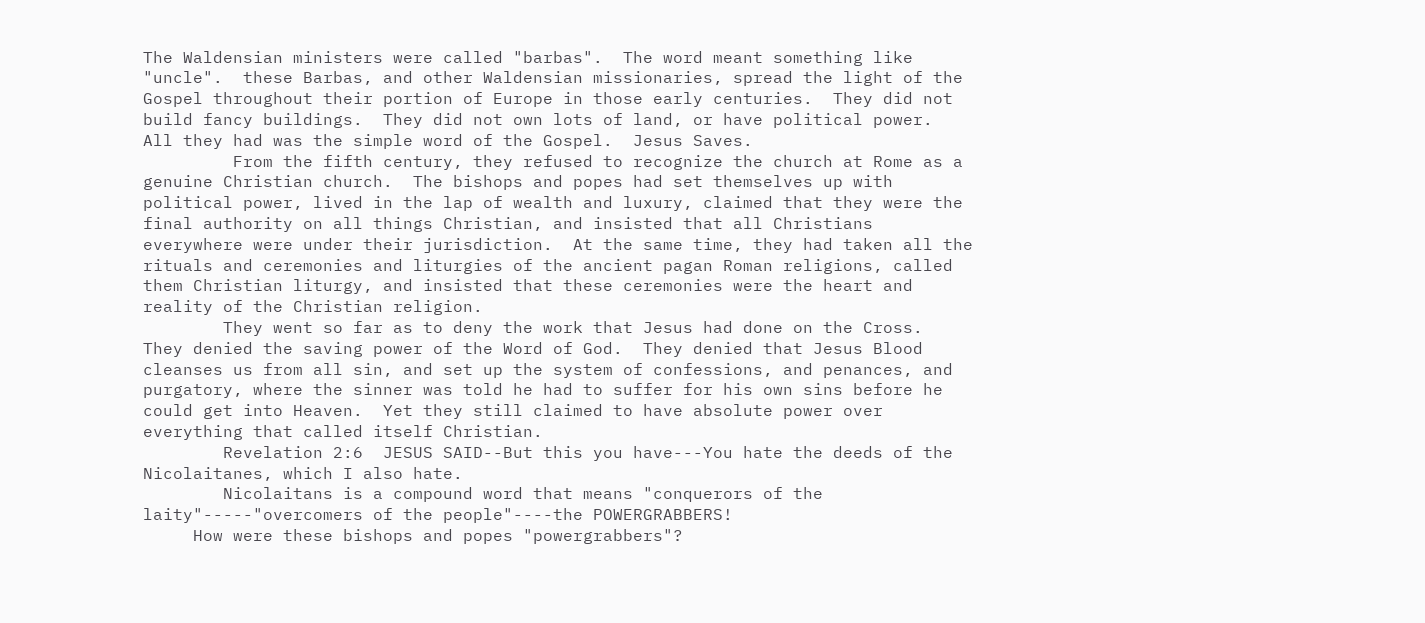The Waldensian ministers were called "barbas".  The word meant something like "uncle".  these Barbas, and other Waldensian missionaries, spread the light of the Gospel throughout their portion of Europe in those early centuries.  They did not build fancy buildings.  They did not own lots of land, or have political power.  All they had was the simple word of the Gospel.  Jesus Saves.
         From the fifth century, they refused to recognize the church at Rome as a genuine Christian church.  The bishops and popes had set themselves up with political power, lived in the lap of wealth and luxury, claimed that they were the final authority on all things Christian, and insisted that all Christians  everywhere were under their jurisdiction.  At the same time, they had taken all the rituals and ceremonies and liturgies of the ancient pagan Roman religions, called them Christian liturgy, and insisted that these ceremonies were the heart and reality of the Christian religion.
        They went so far as to deny the work that Jesus had done on the Cross.  They denied the saving power of the Word of God.  They denied that Jesus Blood cleanses us from all sin, and set up the system of confessions, and penances, and purgatory, where the sinner was told he had to suffer for his own sins before he could get into Heaven.  Yet they still claimed to have absolute power over everything that called itself Christian.
        Revelation 2:6  JESUS SAID--But this you have---You hate the deeds of the Nicolaitanes, which I also hate.
        Nicolaitans is a compound word that means "conquerors of the laity"-----"overcomers of the people"----the POWERGRABBERS!
     How were these bishops and popes "powergrabbers"?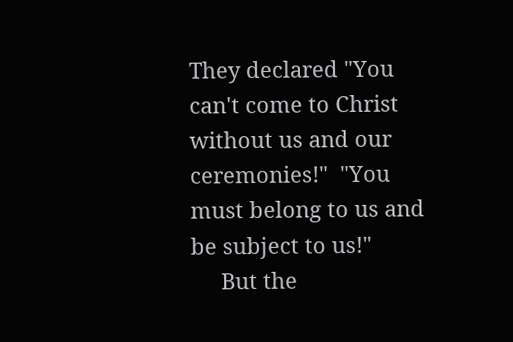They declared "You can't come to Christ without us and our ceremonies!"  "You must belong to us and be subject to us!"
     But the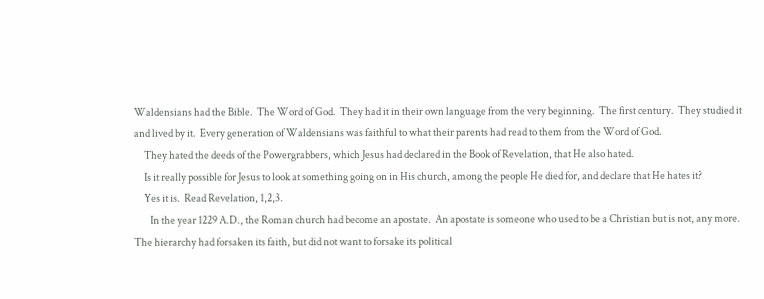Waldensians had the Bible.  The Word of God.  They had it in their own language from the very beginning.  The first century.  They studied it and lived by it.  Every generation of Waldensians was faithful to what their parents had read to them from the Word of God.
     They hated the deeds of the Powergrabbers, which Jesus had declared in the Book of Revelation, that He also hated.
     Is it really possible for Jesus to look at something going on in His church, among the people He died for, and declare that He hates it?
     Yes it is.  Read Revelation, 1,2,3.
        In the year 1229 A.D., the Roman church had become an apostate.  An apostate is someone who used to be a Christian but is not, any more.  The hierarchy had forsaken its faith, but did not want to forsake its political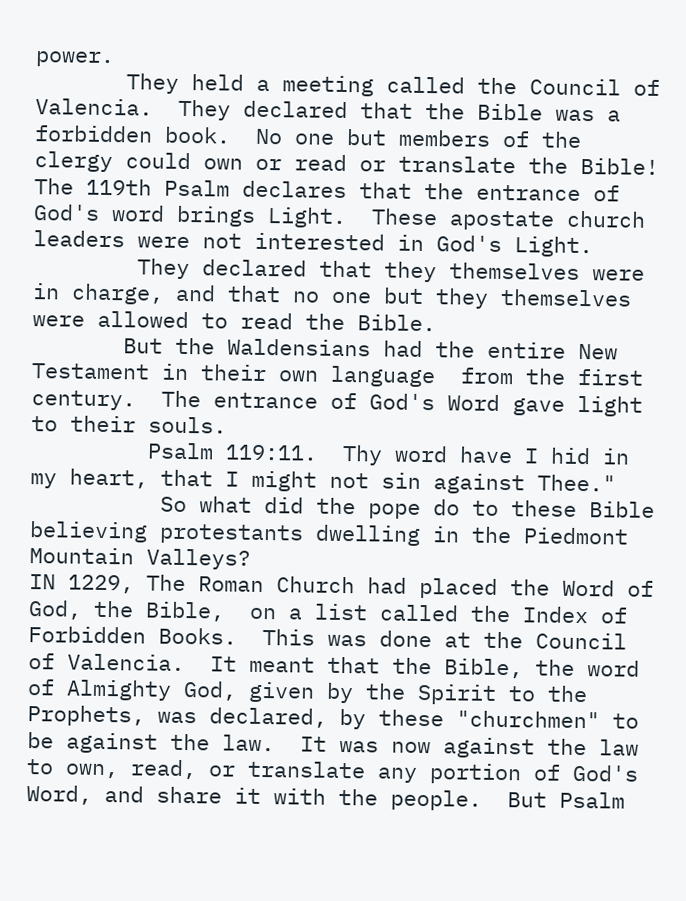power.
       They held a meeting called the Council of Valencia.  They declared that the Bible was a forbidden book.  No one but members of the clergy could own or read or translate the Bible!   The 119th Psalm declares that the entrance of God's word brings Light.  These apostate church leaders were not interested in God's Light.
        They declared that they themselves were in charge, and that no one but they themselves were allowed to read the Bible.
       But the Waldensians had the entire New Testament in their own language  from the first century.  The entrance of God's Word gave light to their souls.
         Psalm 119:11.  Thy word have I hid in my heart, that I might not sin against Thee."
          So what did the pope do to these Bible believing protestants dwelling in the Piedmont Mountain Valleys?
IN 1229, The Roman Church had placed the Word of God, the Bible,  on a list called the Index of Forbidden Books.  This was done at the Council of Valencia.  It meant that the Bible, the word of Almighty God, given by the Spirit to the Prophets, was declared, by these "churchmen" to be against the law.  It was now against the law to own, read, or translate any portion of God's Word, and share it with the people.  But Psalm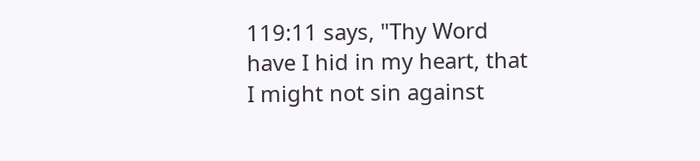119:11 says, "Thy Word have I hid in my heart, that I might not sin against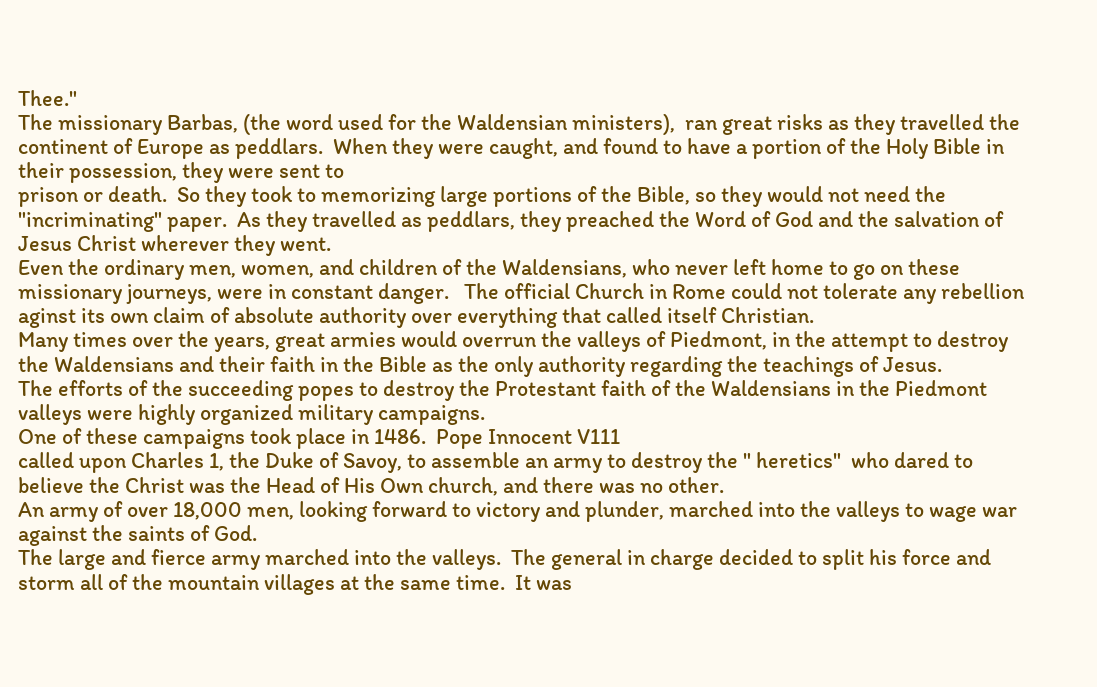Thee."
The missionary Barbas, (the word used for the Waldensian ministers),  ran great risks as they travelled the continent of Europe as peddlars.  When they were caught, and found to have a portion of the Holy Bible in their possession, they were sent to
prison or death.  So they took to memorizing large portions of the Bible, so they would not need the "incriminating" paper.  As they travelled as peddlars, they preached the Word of God and the salvation of Jesus Christ wherever they went.
Even the ordinary men, women, and children of the Waldensians, who never left home to go on these missionary journeys, were in constant danger.   The official Church in Rome could not tolerate any rebellion aginst its own claim of absolute authority over everything that called itself Christian.
Many times over the years, great armies would overrun the valleys of Piedmont, in the attempt to destroy the Waldensians and their faith in the Bible as the only authority regarding the teachings of Jesus.
The efforts of the succeeding popes to destroy the Protestant faith of the Waldensians in the Piedmont valleys were highly organized military campaigns.
One of these campaigns took place in 1486.  Pope Innocent V111
called upon Charles 1, the Duke of Savoy, to assemble an army to destroy the " heretics"  who dared to believe the Christ was the Head of His Own church, and there was no other.
An army of over 18,000 men, looking forward to victory and plunder, marched into the valleys to wage war against the saints of God.
The large and fierce army marched into the valleys.  The general in charge decided to split his force and storm all of the mountain villages at the same time.  It was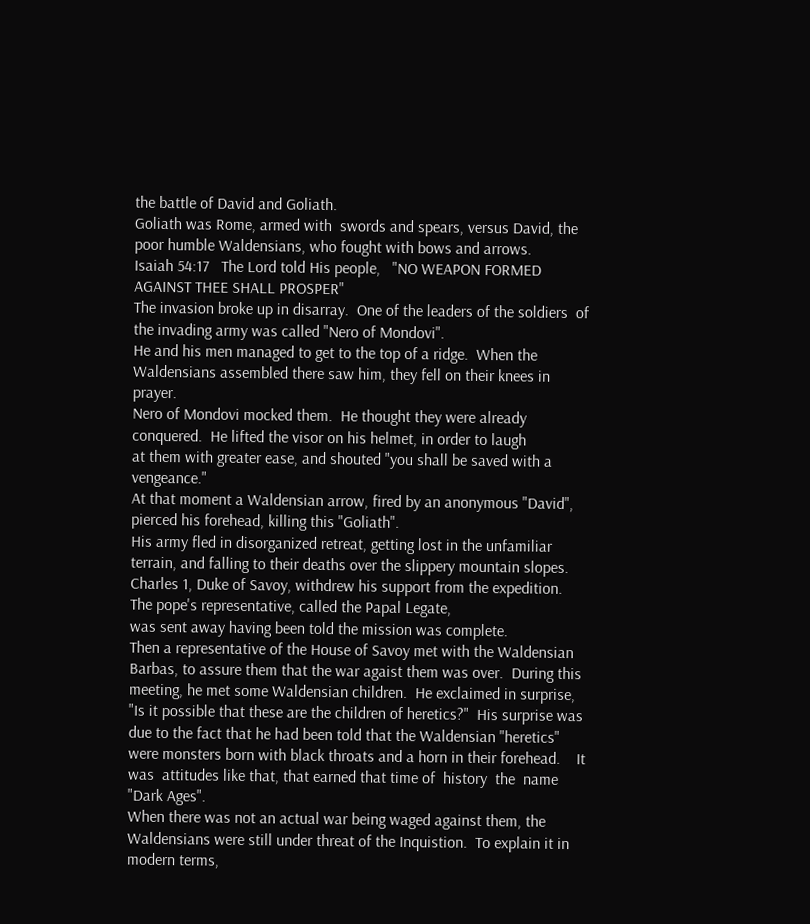the battle of David and Goliath.
Goliath was Rome, armed with  swords and spears, versus David, the poor humble Waldensians, who fought with bows and arrows.
Isaiah 54:17   The Lord told His people,   "NO WEAPON FORMED AGAINST THEE SHALL PROSPER"
The invasion broke up in disarray.  One of the leaders of the soldiers  of the invading army was called "Nero of Mondovi".
He and his men managed to get to the top of a ridge.  When the Waldensians assembled there saw him, they fell on their knees in prayer.
Nero of Mondovi mocked them.  He thought they were already conquered.  He lifted the visor on his helmet, in order to laugh
at them with greater ease, and shouted "you shall be saved with a vengeance."
At that moment a Waldensian arrow, fired by an anonymous "David",  pierced his forehead, killing this "Goliath".
His army fled in disorganized retreat, getting lost in the unfamiliar terrain, and falling to their deaths over the slippery mountain slopes.
Charles 1, Duke of Savoy, withdrew his support from the expedition.  The pope's representative, called the Papal Legate,
was sent away having been told the mission was complete.
Then a representative of the House of Savoy met with the Waldensian Barbas, to assure them that the war agaist them was over.  During this meeting, he met some Waldensian children.  He exclaimed in surprise, "Is it possible that these are the children of heretics?"  His surprise was due to the fact that he had been told that the Waldensian "heretics" were monsters born with black throats and a horn in their forehead.    It was  attitudes like that, that earned that time of  history  the  name "Dark Ages".
When there was not an actual war being waged against them, the Waldensians were still under threat of the Inquistion.  To explain it in modern terms,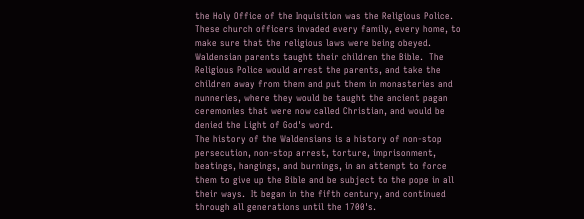the Holy Office of the Inquisition was the Religious Police.    These church officers invaded every family, every home, to make sure that the religious laws were being obeyed.  Waldensian parents taught their children the Bible.  The Religious Police would arrest the parents, and take the children away from them and put them in monasteries and nunneries, where they would be taught the ancient pagan ceremonies that were now called Christian, and would be denied the Light of God's word.
The history of the Waldensians is a history of non-stop persecution, non-stop arrest, torture, imprisonment, beatings, hangings, and burnings, in an attempt to force them to give up the Bible and be subject to the pope in all their ways.  It began in the fifth century, and continued through all generations until the 1700's.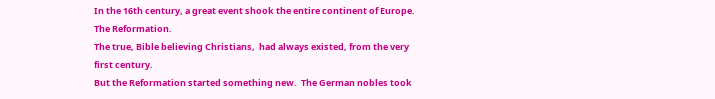In the 16th century, a great event shook the entire continent of Europe.  The Reformation.
The true, Bible believing Christians,  had always existed, from the very first century.
But the Reformation started something new.  The German nobles took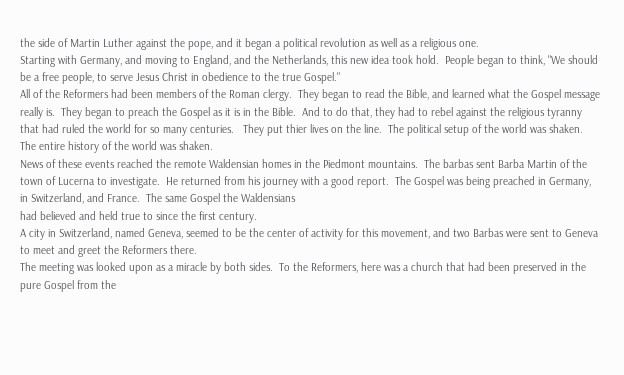the side of Martin Luther against the pope, and it began a political revolution as well as a religious one.
Starting with Germany, and moving to England, and the Netherlands, this new idea took hold.  People began to think, "We should be a free people, to serve Jesus Christ in obedience to the true Gospel."
All of the Reformers had been members of the Roman clergy.  They began to read the Bible, and learned what the Gospel message really is.  They began to preach the Gospel as it is in the Bible.  And to do that, they had to rebel against the religious tyranny that had ruled the world for so many centuries.   They put thier lives on the line.  The political setup of the world was shaken.  The entire history of the world was shaken.
News of these events reached the remote Waldensian homes in the Piedmont mountains.  The barbas sent Barba Martin of the town of Lucerna to investigate.  He returned from his journey with a good report.  The Gospel was being preached in Germany, in Switzerland, and France.  The same Gospel the Waldensians
had believed and held true to since the first century.
A city in Switzerland, named Geneva, seemed to be the center of activity for this movement, and two Barbas were sent to Geneva
to meet and greet the Reformers there.
The meeting was looked upon as a miracle by both sides.  To the Reformers, here was a church that had been preserved in the pure Gospel from the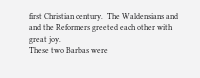first Christian century.  The Waldensians and and the Reformers greeted each other with great joy.
These two Barbas were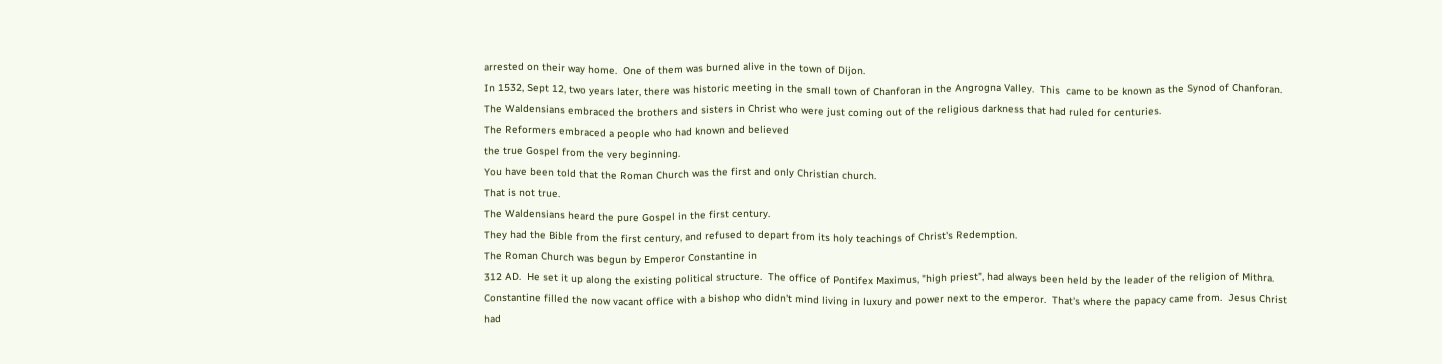arrested on their way home.  One of them was burned alive in the town of Dijon.
In 1532, Sept 12, two years later, there was historic meeting in the small town of Chanforan in the Angrogna Valley.  This  came to be known as the Synod of Chanforan.
The Waldensians embraced the brothers and sisters in Christ who were just coming out of the religious darkness that had ruled for centuries.
The Reformers embraced a people who had known and believed
the true Gospel from the very beginning.
You have been told that the Roman Church was the first and only Christian church.
That is not true.
The Waldensians heard the pure Gospel in the first century.
They had the Bible from the first century, and refused to depart from its holy teachings of Christ's Redemption.
The Roman Church was begun by Emperor Constantine in
312 AD.  He set it up along the existing political structure.  The office of Pontifex Maximus, "high priest", had always been held by the leader of the religion of Mithra.  Constantine filled the now vacant office with a bishop who didn't mind living in luxury and power next to the emperor.  That's where the papacy came from.  Jesus Christ had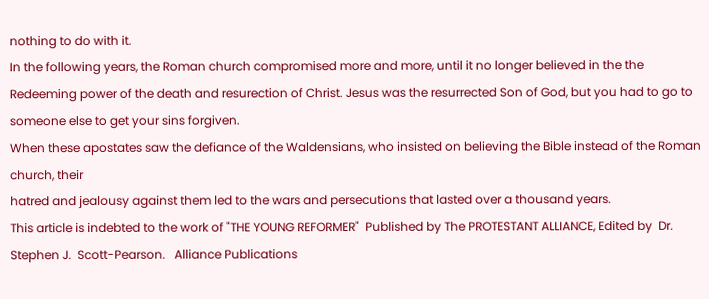nothing to do with it.
In the following years, the Roman church compromised more and more, until it no longer believed in the the Redeeming power of the death and resurection of Christ. Jesus was the resurrected Son of God, but you had to go to someone else to get your sins forgiven.
When these apostates saw the defiance of the Waldensians, who insisted on believing the Bible instead of the Roman church, their
hatred and jealousy against them led to the wars and persecutions that lasted over a thousand years.
This article is indebted to the work of "THE YOUNG REFORMER"  Published by The PROTESTANT ALLIANCE, Edited by  Dr. Stephen J.  Scott-Pearson.   Alliance Publications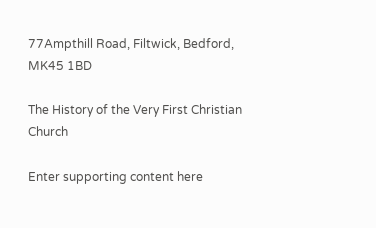77Ampthill Road, Filtwick, Bedford, MK45 1BD

The History of the Very First Christian Church

Enter supporting content here